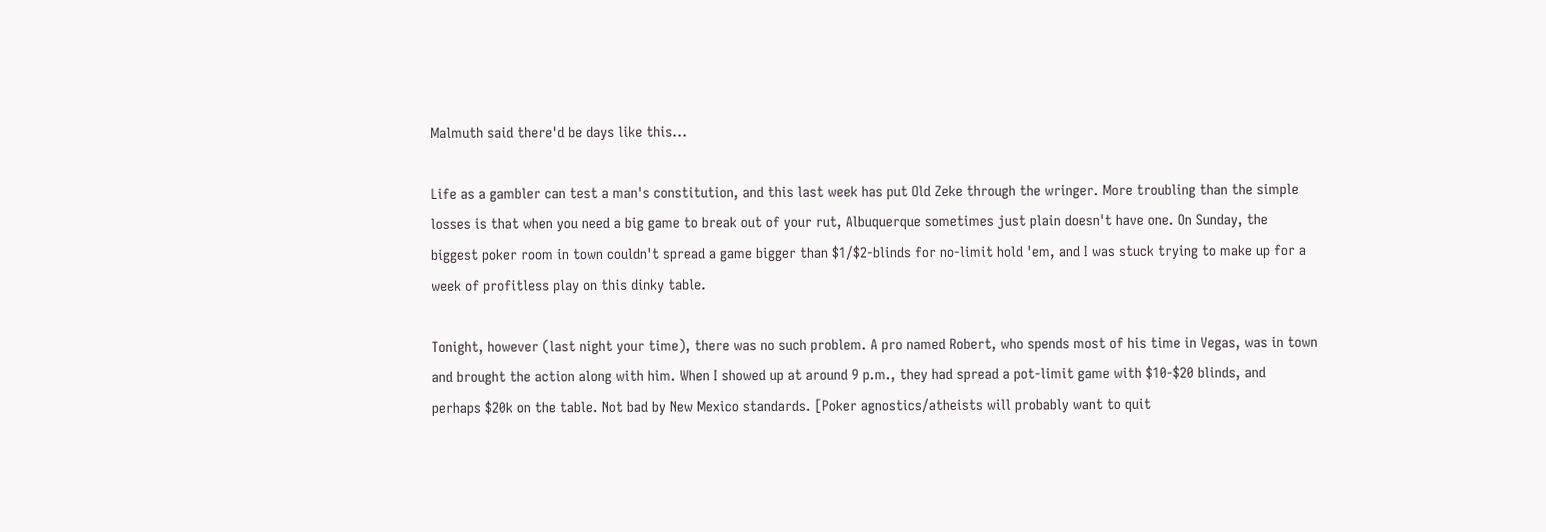Malmuth said there'd be days like this...

Life as a gambler can test a man's constitution, and this last week has put Old Zeke through the wringer. More troubling than the simple losses is that when you need a big game to break out of your rut, Albuquerque sometimes just plain doesn't have one. On Sunday, the biggest poker room in town couldn't spread a game bigger than $1/$2-blinds for no-limit hold 'em, and I was stuck trying to make up for a week of profitless play on this dinky table.

Tonight, however (last night your time), there was no such problem. A pro named Robert, who spends most of his time in Vegas, was in town and brought the action along with him. When I showed up at around 9 p.m., they had spread a pot-limit game with $10-$20 blinds, and perhaps $20k on the table. Not bad by New Mexico standards. [Poker agnostics/atheists will probably want to quit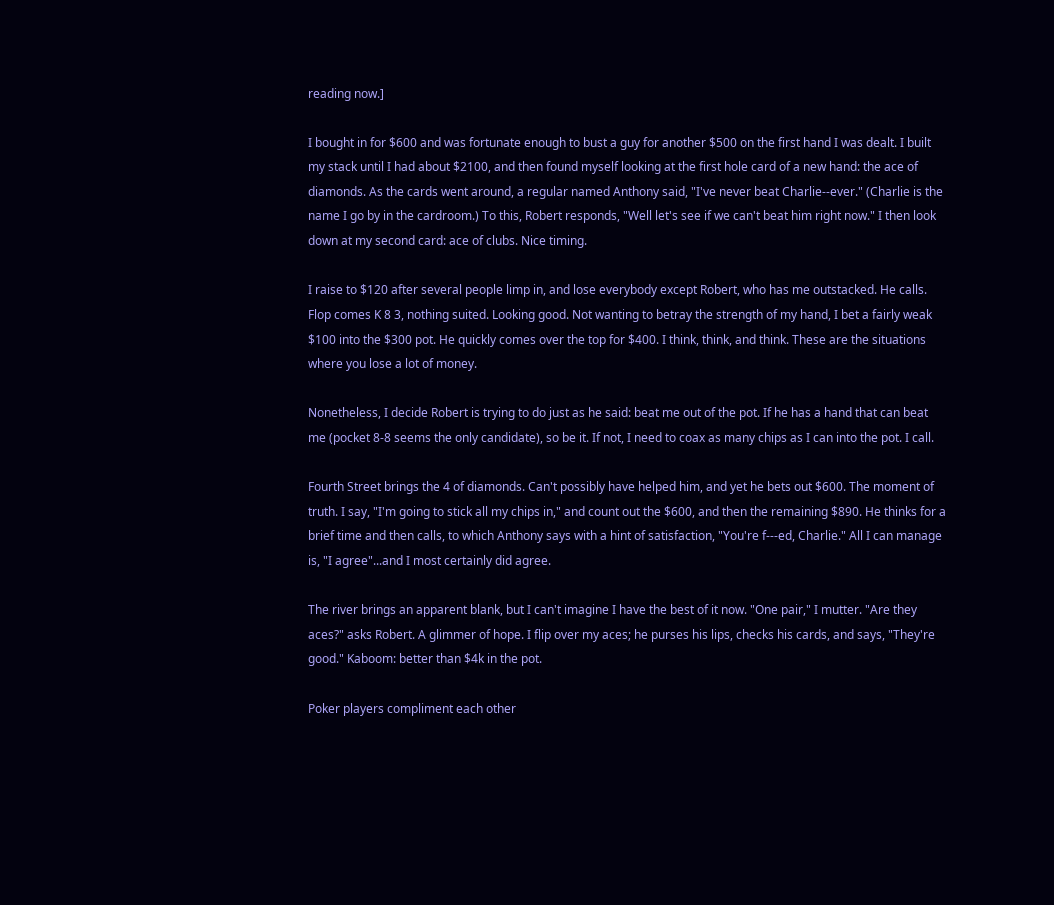reading now.]

I bought in for $600 and was fortunate enough to bust a guy for another $500 on the first hand I was dealt. I built my stack until I had about $2100, and then found myself looking at the first hole card of a new hand: the ace of diamonds. As the cards went around, a regular named Anthony said, "I've never beat Charlie--ever." (Charlie is the name I go by in the cardroom.) To this, Robert responds, "Well let's see if we can't beat him right now." I then look down at my second card: ace of clubs. Nice timing.

I raise to $120 after several people limp in, and lose everybody except Robert, who has me outstacked. He calls. Flop comes K 8 3, nothing suited. Looking good. Not wanting to betray the strength of my hand, I bet a fairly weak $100 into the $300 pot. He quickly comes over the top for $400. I think, think, and think. These are the situations where you lose a lot of money.

Nonetheless, I decide Robert is trying to do just as he said: beat me out of the pot. If he has a hand that can beat me (pocket 8-8 seems the only candidate), so be it. If not, I need to coax as many chips as I can into the pot. I call.

Fourth Street brings the 4 of diamonds. Can't possibly have helped him, and yet he bets out $600. The moment of truth. I say, "I'm going to stick all my chips in," and count out the $600, and then the remaining $890. He thinks for a brief time and then calls, to which Anthony says with a hint of satisfaction, "You're f---ed, Charlie." All I can manage is, "I agree"...and I most certainly did agree.

The river brings an apparent blank, but I can't imagine I have the best of it now. "One pair," I mutter. "Are they aces?" asks Robert. A glimmer of hope. I flip over my aces; he purses his lips, checks his cards, and says, "They're good." Kaboom: better than $4k in the pot.

Poker players compliment each other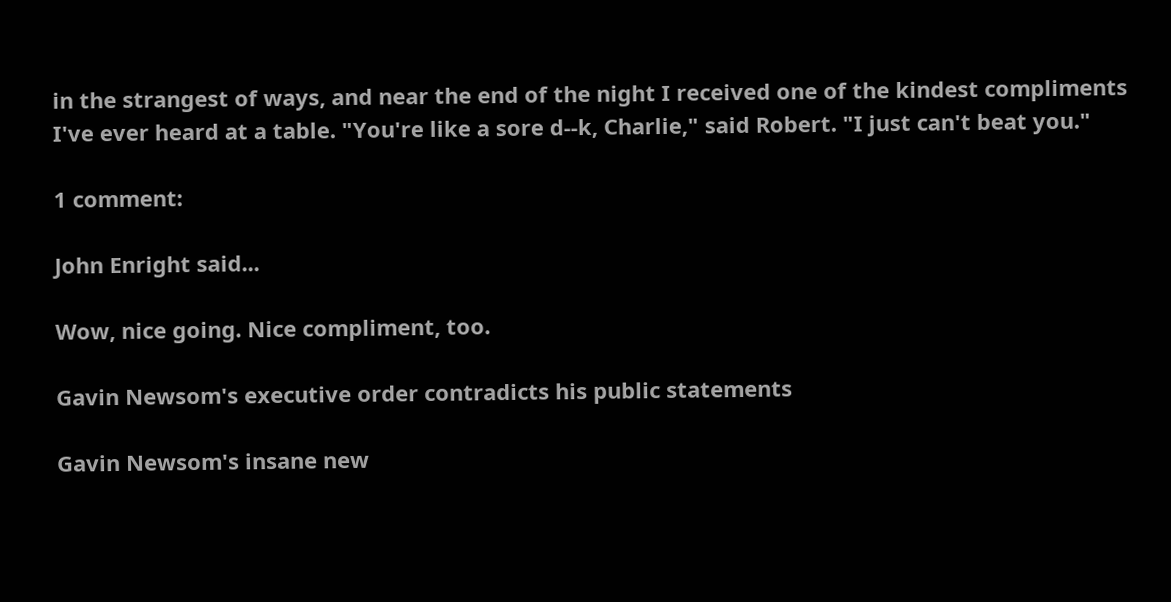in the strangest of ways, and near the end of the night I received one of the kindest compliments I've ever heard at a table. "You're like a sore d--k, Charlie," said Robert. "I just can't beat you."

1 comment:

John Enright said...

Wow, nice going. Nice compliment, too.

Gavin Newsom's executive order contradicts his public statements

Gavin Newsom's insane new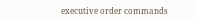executive order commands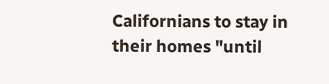Californians to stay in their homes "until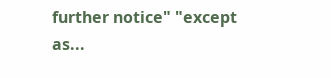further notice" "except as...